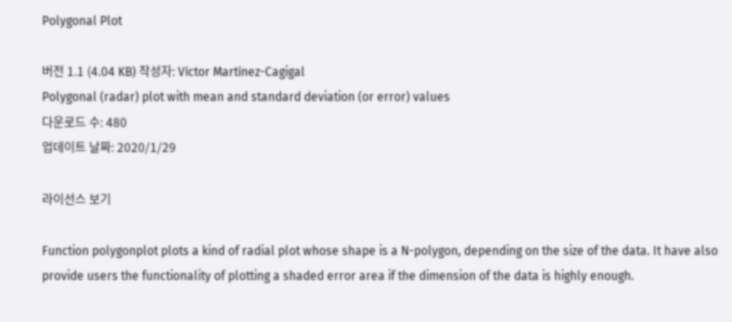Polygonal Plot

버전 1.1 (4.04 KB) 작성자: Víctor Martínez-Cagigal
Polygonal (radar) plot with mean and standard deviation (or error) values
다운로드 수: 480
업데이트 날짜: 2020/1/29

라이선스 보기

Function polygonplot plots a kind of radial plot whose shape is a N-polygon, depending on the size of the data. It have also provide users the functionality of plotting a shaded error area if the dimension of the data is highly enough.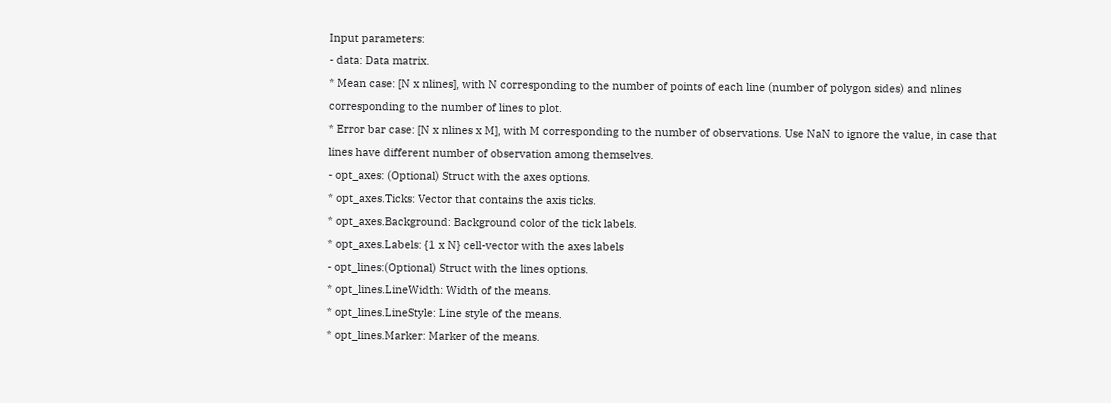Input parameters:
- data: Data matrix.
* Mean case: [N x nlines], with N corresponding to the number of points of each line (number of polygon sides) and nlines corresponding to the number of lines to plot.
* Error bar case: [N x nlines x M], with M corresponding to the number of observations. Use NaN to ignore the value, in case that lines have different number of observation among themselves.
- opt_axes: (Optional) Struct with the axes options.
* opt_axes.Ticks: Vector that contains the axis ticks.
* opt_axes.Background: Background color of the tick labels.
* opt_axes.Labels: {1 x N} cell-vector with the axes labels
- opt_lines:(Optional) Struct with the lines options.
* opt_lines.LineWidth: Width of the means.
* opt_lines.LineStyle: Line style of the means.
* opt_lines.Marker: Marker of the means.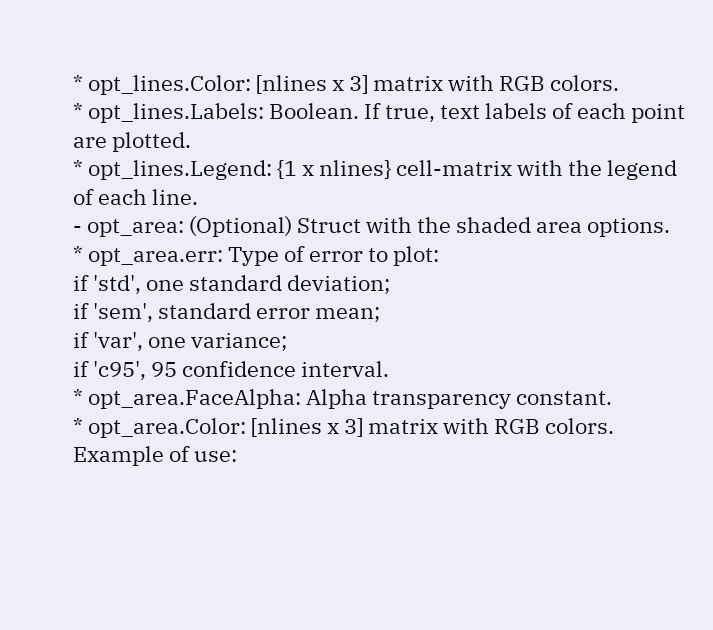* opt_lines.Color: [nlines x 3] matrix with RGB colors.
* opt_lines.Labels: Boolean. If true, text labels of each point are plotted.
* opt_lines.Legend: {1 x nlines} cell-matrix with the legend of each line.
- opt_area: (Optional) Struct with the shaded area options.
* opt_area.err: Type of error to plot:
if 'std', one standard deviation;
if 'sem', standard error mean;
if 'var', one variance;
if 'c95', 95 confidence interval.
* opt_area.FaceAlpha: Alpha transparency constant.
* opt_area.Color: [nlines x 3] matrix with RGB colors.
Example of use: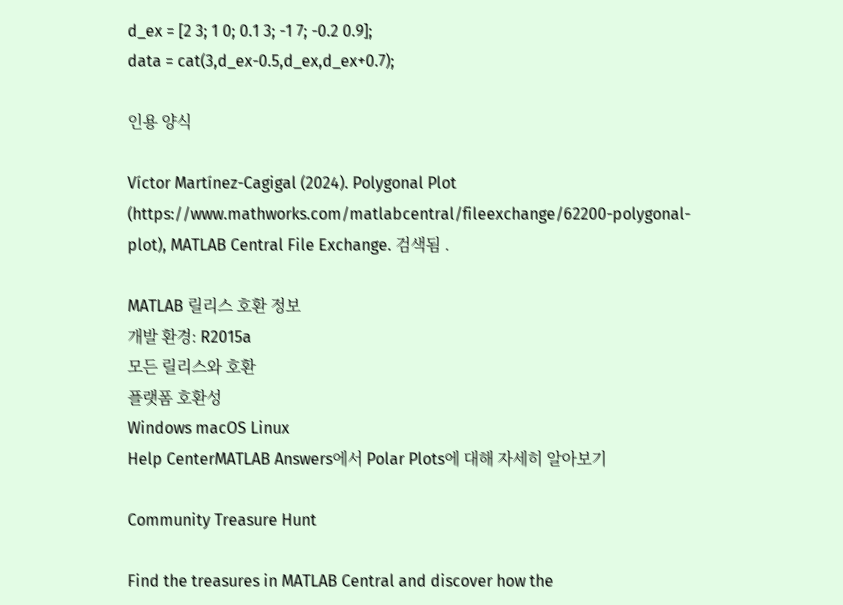d_ex = [2 3; 1 0; 0.1 3; -1 7; -0.2 0.9];
data = cat(3,d_ex-0.5,d_ex,d_ex+0.7);

인용 양식

Víctor Martínez-Cagigal (2024). Polygonal Plot (https://www.mathworks.com/matlabcentral/fileexchange/62200-polygonal-plot), MATLAB Central File Exchange. 검색됨 .

MATLAB 릴리스 호환 정보
개발 환경: R2015a
모든 릴리스와 호환
플랫폼 호환성
Windows macOS Linux
Help CenterMATLAB Answers에서 Polar Plots에 대해 자세히 알아보기

Community Treasure Hunt

Find the treasures in MATLAB Central and discover how the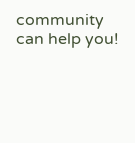community can help you!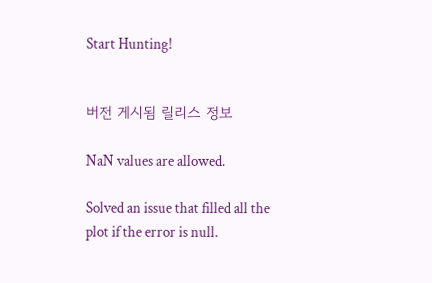Start Hunting!


버전 게시됨 릴리스 정보

NaN values are allowed.

Solved an issue that filled all the plot if the error is null.